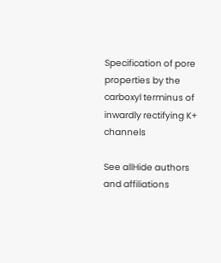Specification of pore properties by the carboxyl terminus of inwardly rectifying K+ channels

See allHide authors and affiliations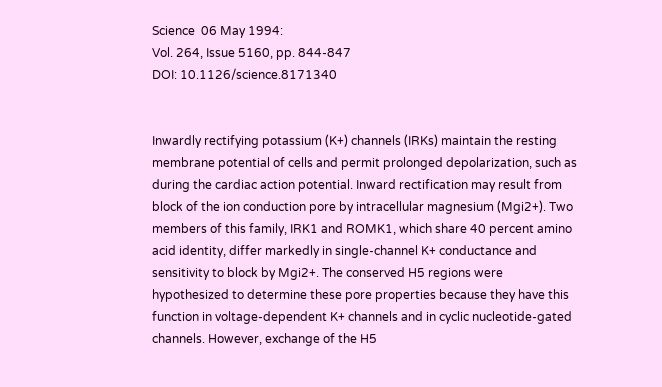Science  06 May 1994:
Vol. 264, Issue 5160, pp. 844-847
DOI: 10.1126/science.8171340


Inwardly rectifying potassium (K+) channels (IRKs) maintain the resting membrane potential of cells and permit prolonged depolarization, such as during the cardiac action potential. Inward rectification may result from block of the ion conduction pore by intracellular magnesium (Mgi2+). Two members of this family, IRK1 and ROMK1, which share 40 percent amino acid identity, differ markedly in single-channel K+ conductance and sensitivity to block by Mgi2+. The conserved H5 regions were hypothesized to determine these pore properties because they have this function in voltage-dependent K+ channels and in cyclic nucleotide-gated channels. However, exchange of the H5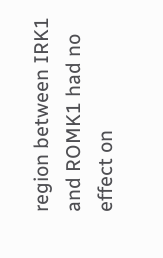region between IRK1 and ROMK1 had no effect on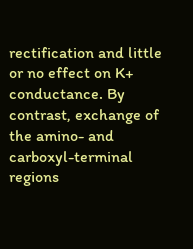rectification and little or no effect on K+ conductance. By contrast, exchange of the amino- and carboxyl-terminal regions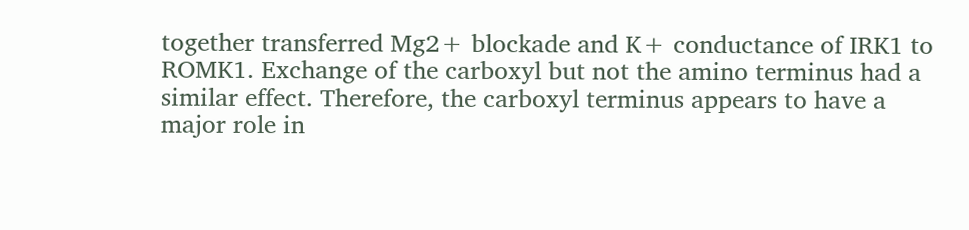together transferred Mg2+ blockade and K+ conductance of IRK1 to ROMK1. Exchange of the carboxyl but not the amino terminus had a similar effect. Therefore, the carboxyl terminus appears to have a major role in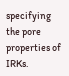specifying the pore properties of IRKs.